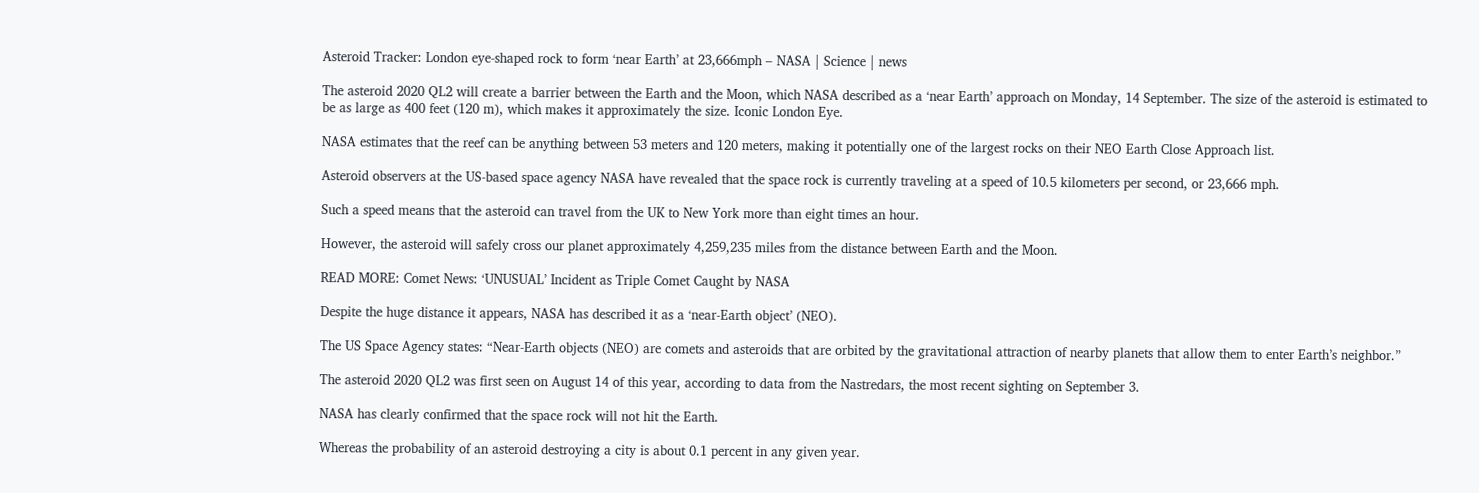Asteroid Tracker: London eye-shaped rock to form ‘near Earth’ at 23,666mph – NASA | Science | news

The asteroid 2020 QL2 will create a barrier between the Earth and the Moon, which NASA described as a ‘near Earth’ approach on Monday, 14 September. The size of the asteroid is estimated to be as large as 400 feet (120 m), which makes it approximately the size. Iconic London Eye.

NASA estimates that the reef can be anything between 53 meters and 120 meters, making it potentially one of the largest rocks on their NEO Earth Close Approach list.

Asteroid observers at the US-based space agency NASA have revealed that the space rock is currently traveling at a speed of 10.5 kilometers per second, or 23,666 mph.

Such a speed means that the asteroid can travel from the UK to New York more than eight times an hour.

However, the asteroid will safely cross our planet approximately 4,259,235 miles from the distance between Earth and the Moon.

READ MORE: Comet News: ‘UNUSUAL’ Incident as Triple Comet Caught by NASA

Despite the huge distance it appears, NASA has described it as a ‘near-Earth object’ (NEO).

The US Space Agency states: “Near-Earth objects (NEO) are comets and asteroids that are orbited by the gravitational attraction of nearby planets that allow them to enter Earth’s neighbor.”

The asteroid 2020 QL2 was first seen on August 14 of this year, according to data from the Nastredars, the most recent sighting on September 3.

NASA has clearly confirmed that the space rock will not hit the Earth.

Whereas the probability of an asteroid destroying a city is about 0.1 percent in any given year.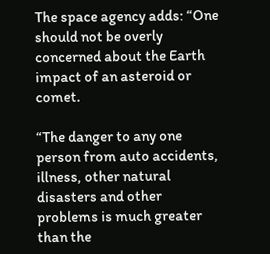The space agency adds: “One should not be overly concerned about the Earth impact of an asteroid or comet.

“The danger to any one person from auto accidents, illness, other natural disasters and other problems is much greater than the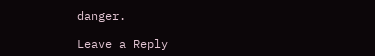danger.

Leave a Reply